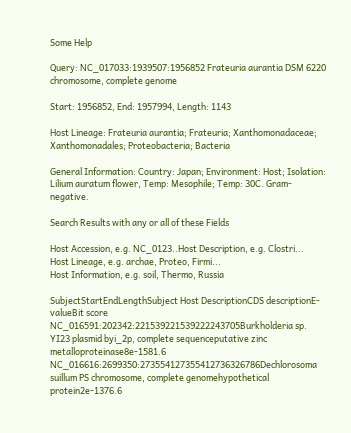Some Help

Query: NC_017033:1939507:1956852 Frateuria aurantia DSM 6220 chromosome, complete genome

Start: 1956852, End: 1957994, Length: 1143

Host Lineage: Frateuria aurantia; Frateuria; Xanthomonadaceae; Xanthomonadales; Proteobacteria; Bacteria

General Information: Country: Japan; Environment: Host; Isolation: Lilium auratum flower, Temp: Mesophile; Temp: 30C. Gram-negative.

Search Results with any or all of these Fields

Host Accession, e.g. NC_0123..Host Description, e.g. Clostri...
Host Lineage, e.g. archae, Proteo, Firmi...
Host Information, e.g. soil, Thermo, Russia

SubjectStartEndLengthSubject Host DescriptionCDS descriptionE-valueBit score
NC_016591:202342:221539221539222243705Burkholderia sp. YI23 plasmid byi_2p, complete sequenceputative zinc metalloproteinase8e-1581.6
NC_016616:2699350:273554127355412736326786Dechlorosoma suillum PS chromosome, complete genomehypothetical protein2e-1376.6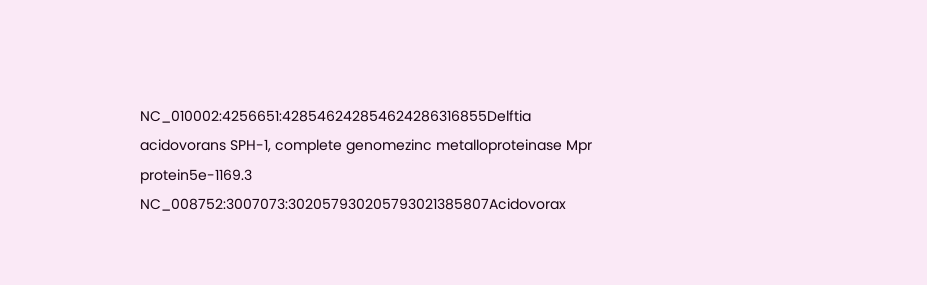NC_010002:4256651:428546242854624286316855Delftia acidovorans SPH-1, complete genomezinc metalloproteinase Mpr protein5e-1169.3
NC_008752:3007073:302057930205793021385807Acidovorax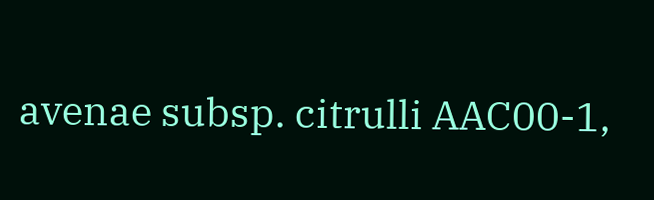avenae subsp. citrulli AAC00-1,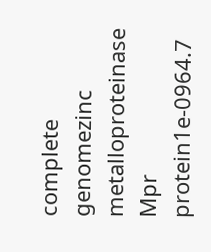complete genomezinc metalloproteinase Mpr protein1e-0964.7